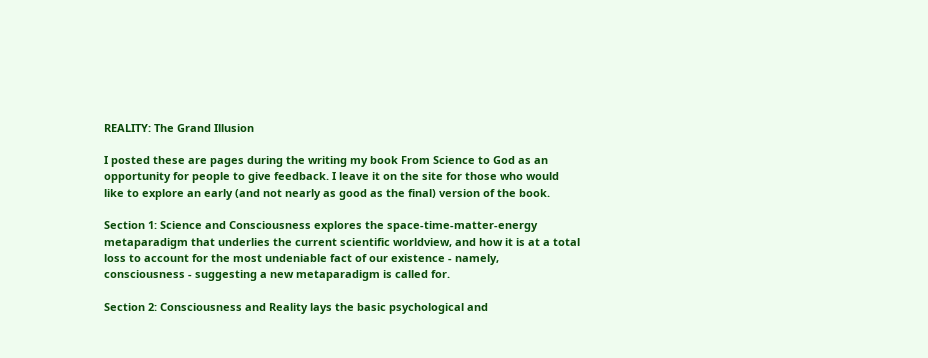REALITY: The Grand Illusion

I posted these are pages during the writing my book From Science to God as an opportunity for people to give feedback. I leave it on the site for those who would like to explore an early (and not nearly as good as the final) version of the book.

Section 1: Science and Consciousness explores the space-time-matter-energy metaparadigm that underlies the current scientific worldview, and how it is at a total loss to account for the most undeniable fact of our existence - namely, consciousness - suggesting a new metaparadigm is called for.

Section 2: Consciousness and Reality lays the basic psychological and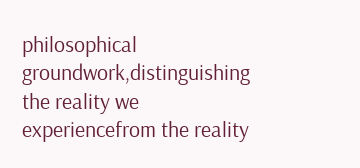philosophical groundwork,distinguishing the reality we experiencefrom the reality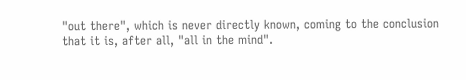"out there", which is never directly known, coming to the conclusion that it is, after all, "all in the mind".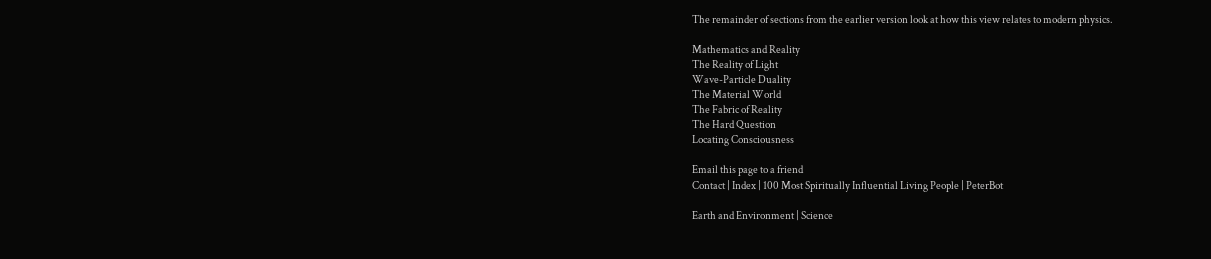The remainder of sections from the earlier version look at how this view relates to modern physics.

Mathematics and Reality
The Reality of Light
Wave-Particle Duality
The Material World
The Fabric of Reality
The Hard Question
Locating Consciousness

Email this page to a friend
Contact | Index | 100 Most Spiritually Influential Living People | PeterBot

Earth and Environment | Science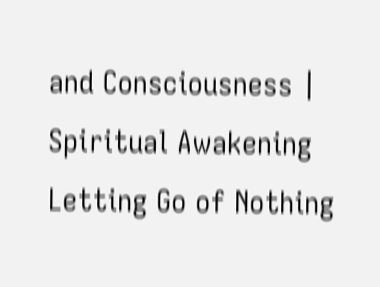and Consciousness | Spiritual Awakening
Letting Go of Nothing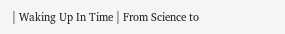| Waking Up In Time | From Science to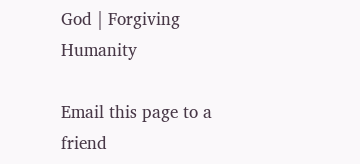God | Forgiving Humanity

Email this page to a friend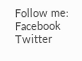Follow me: Facebook Twitter